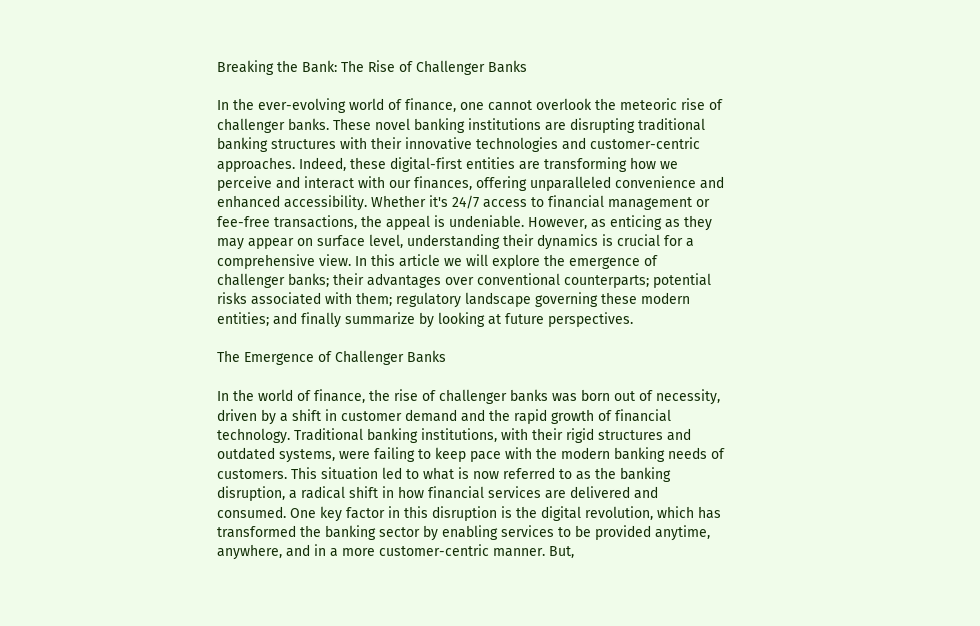Breaking the Bank: The Rise of Challenger Banks

In the ever-evolving world of finance, one cannot overlook the meteoric rise of challenger banks. These novel banking institutions are disrupting traditional banking structures with their innovative technologies and customer-centric approaches. Indeed, these digital-first entities are transforming how we perceive and interact with our finances, offering unparalleled convenience and enhanced accessibility. Whether it's 24/7 access to financial management or fee-free transactions, the appeal is undeniable. However, as enticing as they may appear on surface level, understanding their dynamics is crucial for a comprehensive view. In this article we will explore the emergence of challenger banks; their advantages over conventional counterparts; potential risks associated with them; regulatory landscape governing these modern entities; and finally summarize by looking at future perspectives.

The Emergence of Challenger Banks

In the world of finance, the rise of challenger banks was born out of necessity, driven by a shift in customer demand and the rapid growth of financial technology. Traditional banking institutions, with their rigid structures and outdated systems, were failing to keep pace with the modern banking needs of customers. This situation led to what is now referred to as the banking disruption, a radical shift in how financial services are delivered and consumed. One key factor in this disruption is the digital revolution, which has transformed the banking sector by enabling services to be provided anytime, anywhere, and in a more customer-centric manner. But,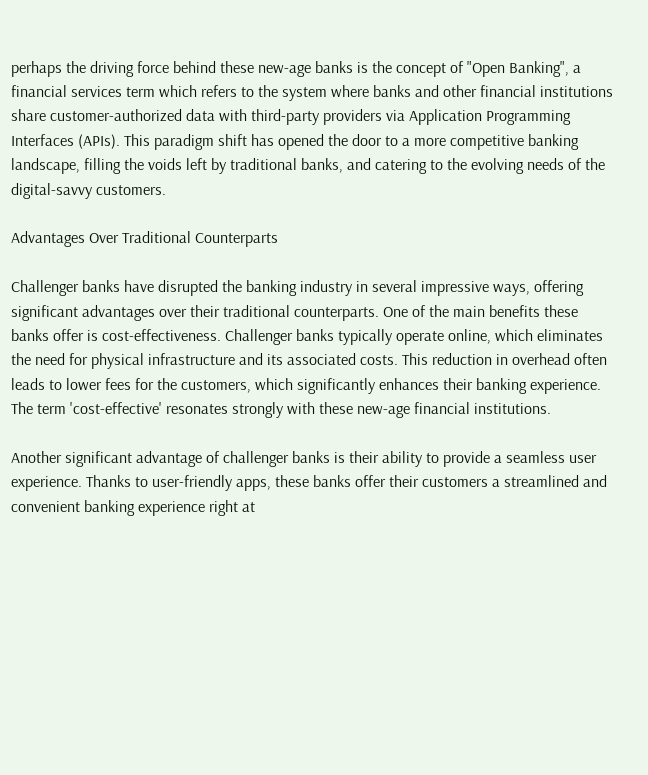perhaps the driving force behind these new-age banks is the concept of "Open Banking", a financial services term which refers to the system where banks and other financial institutions share customer-authorized data with third-party providers via Application Programming Interfaces (APIs). This paradigm shift has opened the door to a more competitive banking landscape, filling the voids left by traditional banks, and catering to the evolving needs of the digital-savvy customers.

Advantages Over Traditional Counterparts

Challenger banks have disrupted the banking industry in several impressive ways, offering significant advantages over their traditional counterparts. One of the main benefits these banks offer is cost-effectiveness. Challenger banks typically operate online, which eliminates the need for physical infrastructure and its associated costs. This reduction in overhead often leads to lower fees for the customers, which significantly enhances their banking experience. The term 'cost-effective' resonates strongly with these new-age financial institutions.

Another significant advantage of challenger banks is their ability to provide a seamless user experience. Thanks to user-friendly apps, these banks offer their customers a streamlined and convenient banking experience right at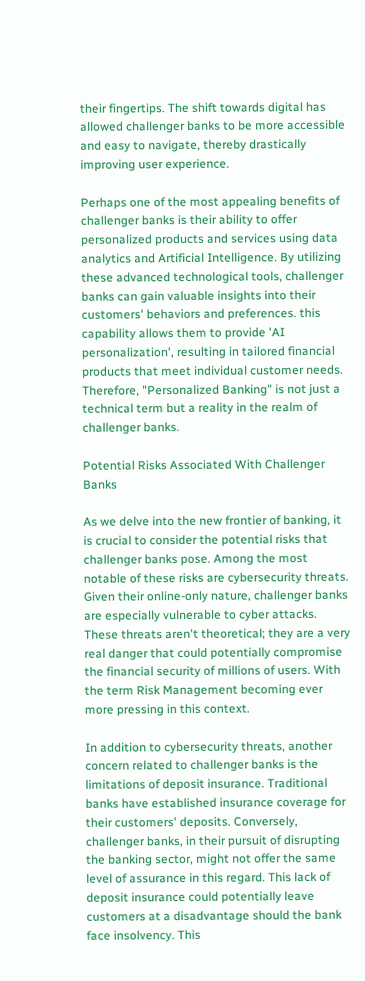their fingertips. The shift towards digital has allowed challenger banks to be more accessible and easy to navigate, thereby drastically improving user experience.

Perhaps one of the most appealing benefits of challenger banks is their ability to offer personalized products and services using data analytics and Artificial Intelligence. By utilizing these advanced technological tools, challenger banks can gain valuable insights into their customers' behaviors and preferences. this capability allows them to provide 'AI personalization', resulting in tailored financial products that meet individual customer needs. Therefore, "Personalized Banking" is not just a technical term but a reality in the realm of challenger banks.

Potential Risks Associated With Challenger Banks

As we delve into the new frontier of banking, it is crucial to consider the potential risks that challenger banks pose. Among the most notable of these risks are cybersecurity threats. Given their online-only nature, challenger banks are especially vulnerable to cyber attacks. These threats aren't theoretical; they are a very real danger that could potentially compromise the financial security of millions of users. With the term Risk Management becoming ever more pressing in this context.

In addition to cybersecurity threats, another concern related to challenger banks is the limitations of deposit insurance. Traditional banks have established insurance coverage for their customers' deposits. Conversely, challenger banks, in their pursuit of disrupting the banking sector, might not offer the same level of assurance in this regard. This lack of deposit insurance could potentially leave customers at a disadvantage should the bank face insolvency. This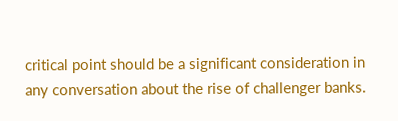critical point should be a significant consideration in any conversation about the rise of challenger banks.